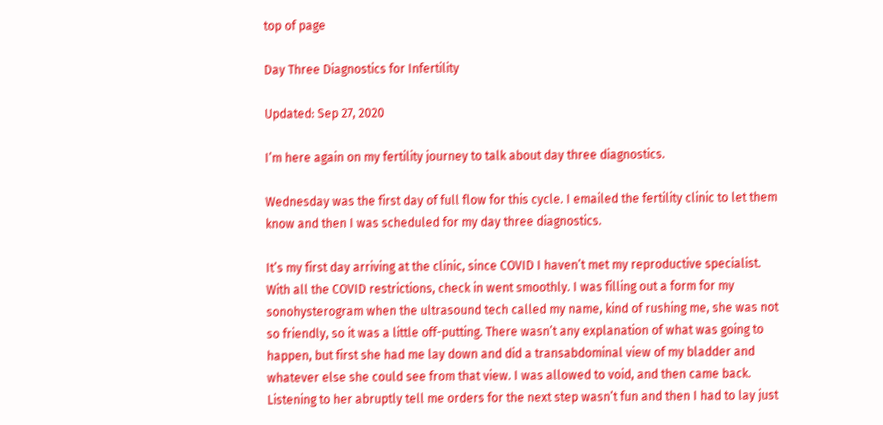top of page

Day Three Diagnostics for Infertility

Updated: Sep 27, 2020

I’m here again on my fertility journey to talk about day three diagnostics.

Wednesday was the first day of full flow for this cycle. I emailed the fertility clinic to let them know and then I was scheduled for my day three diagnostics.

It’s my first day arriving at the clinic, since COVID I haven’t met my reproductive specialist. With all the COVID restrictions, check in went smoothly. I was filling out a form for my sonohysterogram when the ultrasound tech called my name, kind of rushing me, she was not so friendly, so it was a little off-putting. There wasn’t any explanation of what was going to happen, but first she had me lay down and did a transabdominal view of my bladder and whatever else she could see from that view. I was allowed to void, and then came back. Listening to her abruptly tell me orders for the next step wasn’t fun and then I had to lay just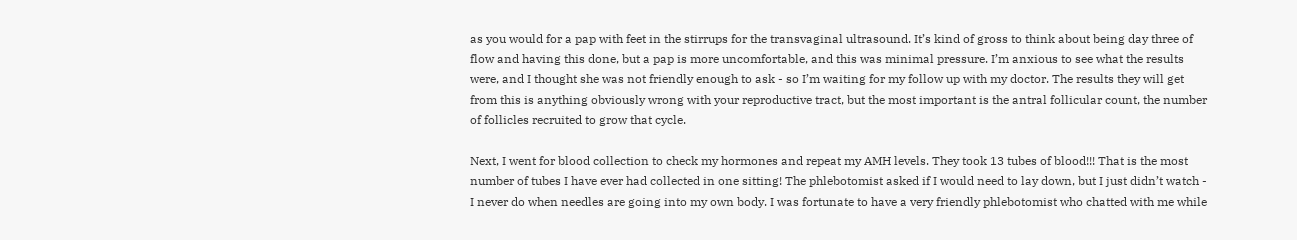as you would for a pap with feet in the stirrups for the transvaginal ultrasound. It’s kind of gross to think about being day three of flow and having this done, but a pap is more uncomfortable, and this was minimal pressure. I’m anxious to see what the results were, and I thought she was not friendly enough to ask - so I’m waiting for my follow up with my doctor. The results they will get from this is anything obviously wrong with your reproductive tract, but the most important is the antral follicular count, the number of follicles recruited to grow that cycle.

Next, I went for blood collection to check my hormones and repeat my AMH levels. They took 13 tubes of blood!!! That is the most number of tubes I have ever had collected in one sitting! The phlebotomist asked if I would need to lay down, but I just didn’t watch - I never do when needles are going into my own body. I was fortunate to have a very friendly phlebotomist who chatted with me while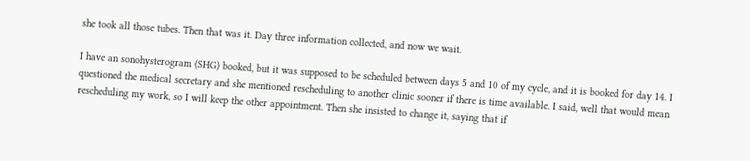she took all those tubes. Then that was it. Day three information collected, and now we wait.

I have an sonohysterogram (SHG) booked, but it was supposed to be scheduled between days 5 and 10 of my cycle, and it is booked for day 14. I questioned the medical secretary and she mentioned rescheduling to another clinic sooner if there is time available. I said, well that would mean rescheduling my work, so I will keep the other appointment. Then she insisted to change it, saying that if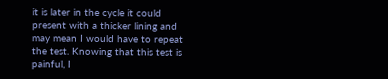it is later in the cycle it could present with a thicker lining and may mean I would have to repeat the test. Knowing that this test is painful, I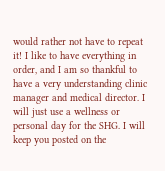would rather not have to repeat it! I like to have everything in order, and I am so thankful to have a very understanding clinic manager and medical director. I will just use a wellness or personal day for the SHG. I will keep you posted on the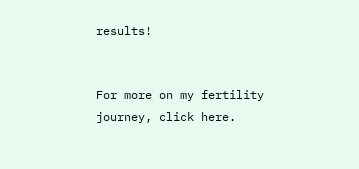results!


For more on my fertility journey, click here.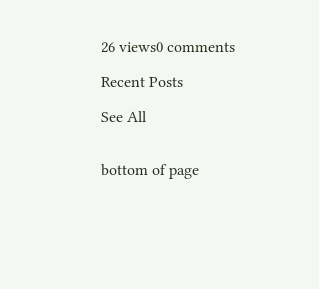26 views0 comments

Recent Posts

See All


bottom of page